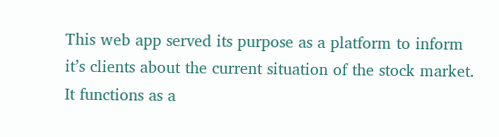This web app served its purpose as a platform to inform it’s clients about the current situation of the stock market. It functions as a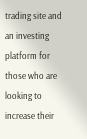trading site and an investing platform for those who are looking to increase their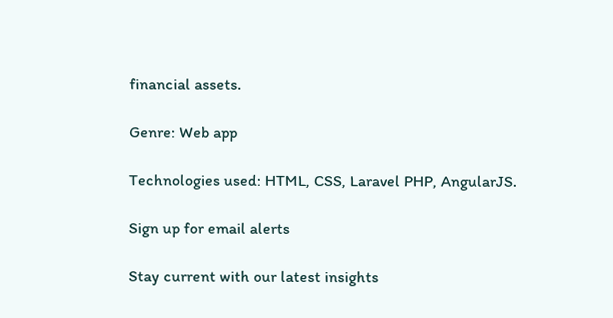financial assets.

Genre: Web app

Technologies used: HTML, CSS, Laravel PHP, AngularJS.

Sign up for email alerts

Stay current with our latest insights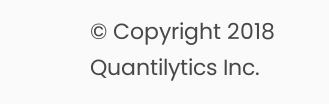© Copyright 2018 Quantilytics Inc.